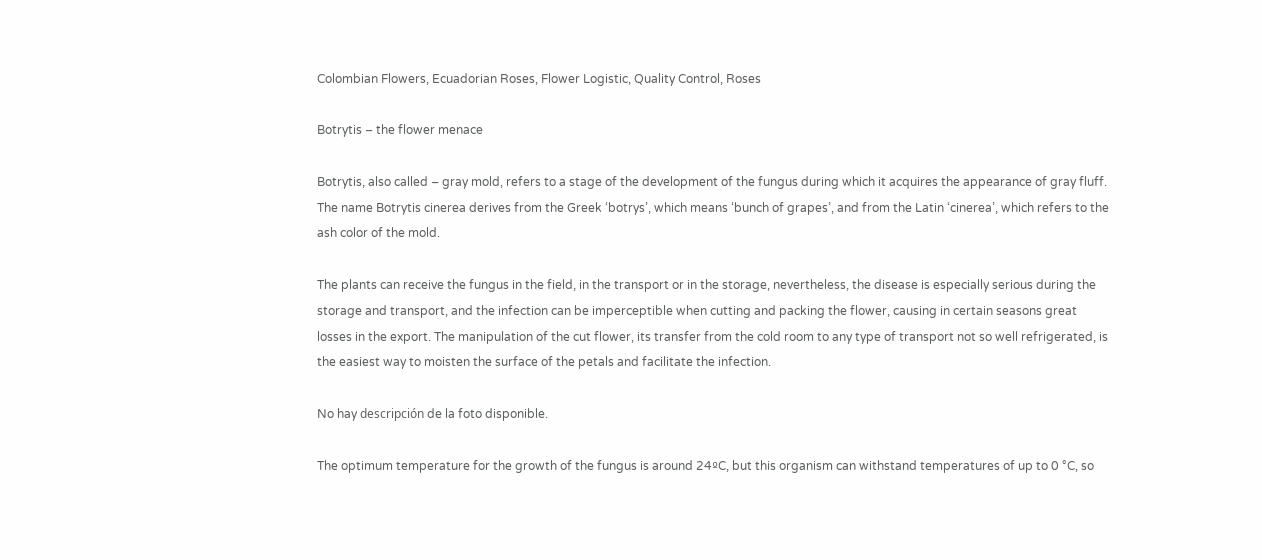Colombian Flowers, Ecuadorian Roses, Flower Logistic, Quality Control, Roses

Botrytis – the flower menace

Botrytis, also called – gray mold, refers to a stage of the development of the fungus during which it acquires the appearance of gray fluff. The name Botrytis cinerea derives from the Greek ‘botrys’, which means ‘bunch of grapes’, and from the Latin ‘cinerea’, which refers to the ash color of the mold.

The plants can receive the fungus in the field, in the transport or in the storage, nevertheless, the disease is especially serious during the storage and transport, and the infection can be imperceptible when cutting and packing the flower, causing in certain seasons great losses in the export. The manipulation of the cut flower, its transfer from the cold room to any type of transport not so well refrigerated, is the easiest way to moisten the surface of the petals and facilitate the infection.

No hay descripción de la foto disponible.

The optimum temperature for the growth of the fungus is around 24ºC, but this organism can withstand temperatures of up to 0 °C, so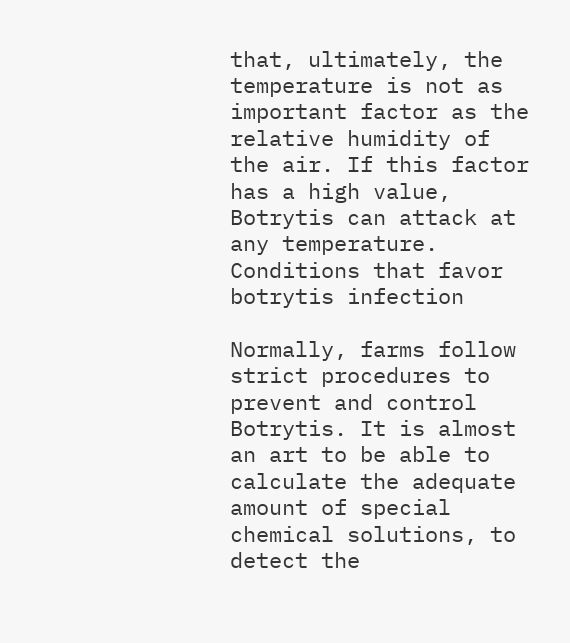that, ultimately, the temperature is not as important factor as the relative humidity of the air. If this factor has a high value, Botrytis can attack at any temperature.
Conditions that favor botrytis infection

Normally, farms follow strict procedures to prevent and control Botrytis. It is almost an art to be able to calculate the adequate amount of special chemical solutions, to detect the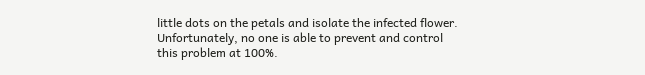little dots on the petals and isolate the infected flower. Unfortunately, no one is able to prevent and control this problem at 100%.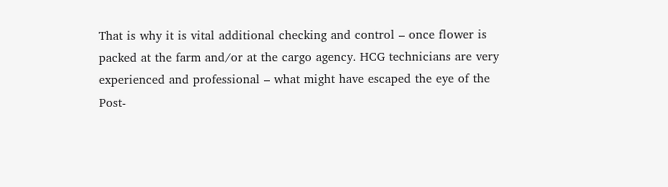That is why it is vital additional checking and control – once flower is packed at the farm and/or at the cargo agency. HCG technicians are very experienced and professional – what might have escaped the eye of the Post-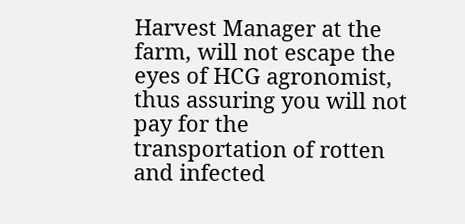Harvest Manager at the farm, will not escape the eyes of HCG agronomist, thus assuring you will not pay for the transportation of rotten and infected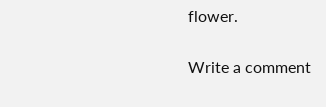flower.

Write a comment